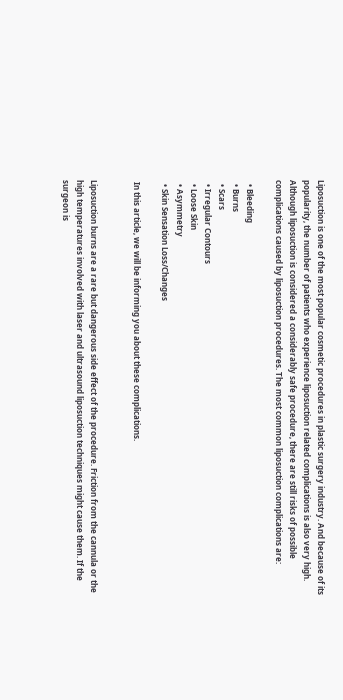Liposuction is one of the most popular cosmetic procedures in plastic surgery industry. And because of its popularity, the number of patients who experience liposuction related complications is also very high. Although liposuction is considered a considerably safe procedure, there are still risks of possible complications caused by liposuction procedures. The most common liposuction complications are:

  • Bleeding
  • Burns
  • Scars
  • Irregular Contours
  • Loose Skin
  • Asymmetry
  • Skin Sensation Loss/Changes

 In this article, we will be informing you about these complications.


Liposuction burns are a rare but dangerous side effect of the procedure. Friction from the cannula or the high temperatures involved with laser and ultrasound liposuction techniques might cause them. If the surgeon is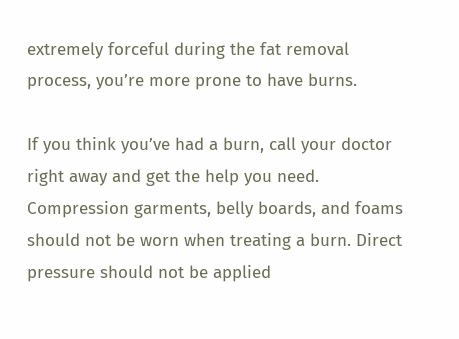extremely forceful during the fat removal process, you’re more prone to have burns.

If you think you’ve had a burn, call your doctor right away and get the help you need. Compression garments, belly boards, and foams should not be worn when treating a burn. Direct pressure should not be applied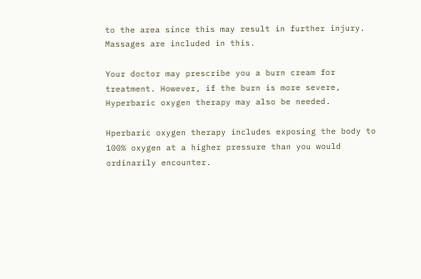to the area since this may result in further injury. Massages are included in this.

Your doctor may prescribe you a burn cream for treatment. However, if the burn is more severe, Hyperbaric oxygen therapy may also be needed.

Hperbaric oxygen therapy includes exposing the body to 100% oxygen at a higher pressure than you would ordinarily encounter.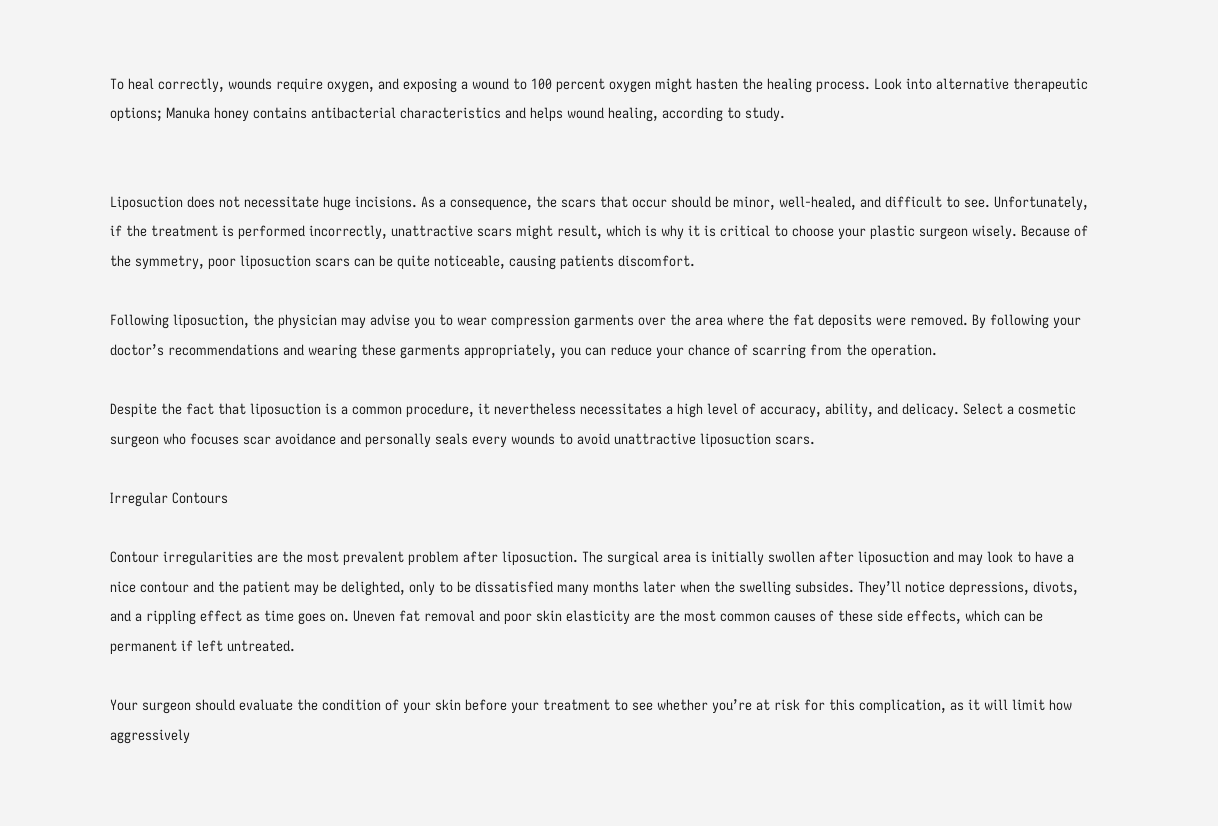To heal correctly, wounds require oxygen, and exposing a wound to 100 percent oxygen might hasten the healing process. Look into alternative therapeutic options; Manuka honey contains antibacterial characteristics and helps wound healing, according to study.


Liposuction does not necessitate huge incisions. As a consequence, the scars that occur should be minor, well-healed, and difficult to see. Unfortunately, if the treatment is performed incorrectly, unattractive scars might result, which is why it is critical to choose your plastic surgeon wisely. Because of the symmetry, poor liposuction scars can be quite noticeable, causing patients discomfort.

Following liposuction, the physician may advise you to wear compression garments over the area where the fat deposits were removed. By following your doctor’s recommendations and wearing these garments appropriately, you can reduce your chance of scarring from the operation.

Despite the fact that liposuction is a common procedure, it nevertheless necessitates a high level of accuracy, ability, and delicacy. Select a cosmetic surgeon who focuses scar avoidance and personally seals every wounds to avoid unattractive liposuction scars.

Irregular Contours

Contour irregularities are the most prevalent problem after liposuction. The surgical area is initially swollen after liposuction and may look to have a nice contour and the patient may be delighted, only to be dissatisfied many months later when the swelling subsides. They’ll notice depressions, divots, and a rippling effect as time goes on. Uneven fat removal and poor skin elasticity are the most common causes of these side effects, which can be permanent if left untreated.

Your surgeon should evaluate the condition of your skin before your treatment to see whether you’re at risk for this complication, as it will limit how aggressively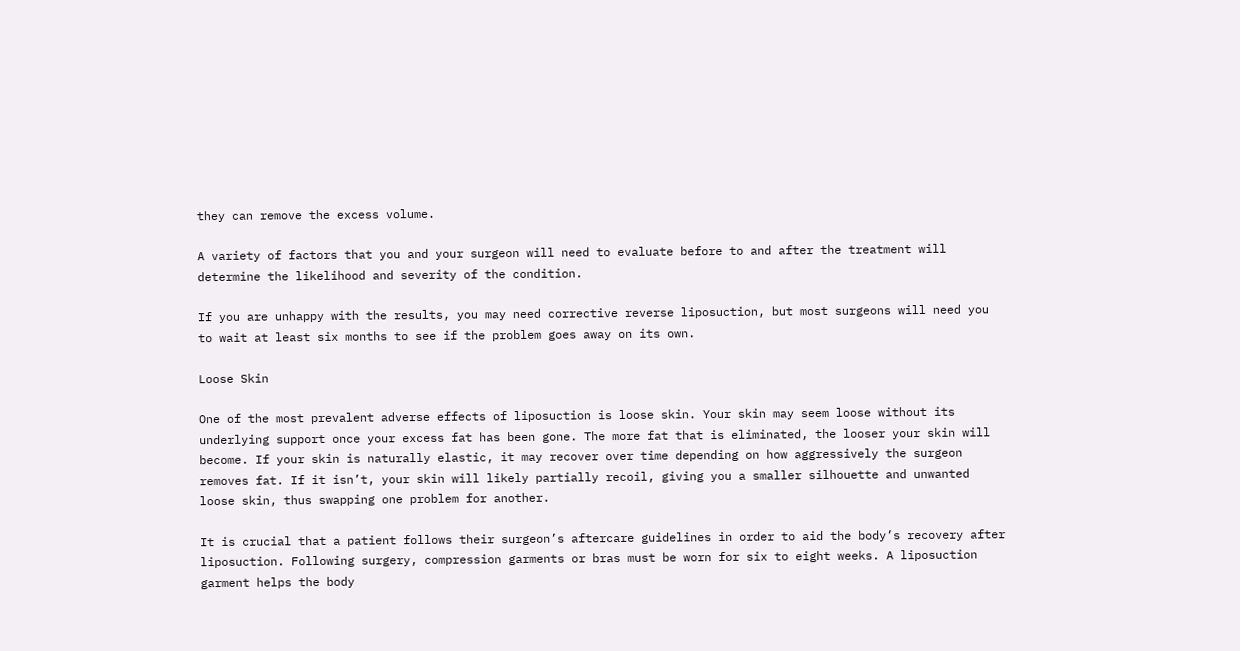they can remove the excess volume.

A variety of factors that you and your surgeon will need to evaluate before to and after the treatment will determine the likelihood and severity of the condition.

If you are unhappy with the results, you may need corrective reverse liposuction, but most surgeons will need you to wait at least six months to see if the problem goes away on its own.

Loose Skin

One of the most prevalent adverse effects of liposuction is loose skin. Your skin may seem loose without its underlying support once your excess fat has been gone. The more fat that is eliminated, the looser your skin will become. If your skin is naturally elastic, it may recover over time depending on how aggressively the surgeon removes fat. If it isn’t, your skin will likely partially recoil, giving you a smaller silhouette and unwanted loose skin, thus swapping one problem for another.

It is crucial that a patient follows their surgeon’s aftercare guidelines in order to aid the body’s recovery after liposuction. Following surgery, compression garments or bras must be worn for six to eight weeks. A liposuction garment helps the body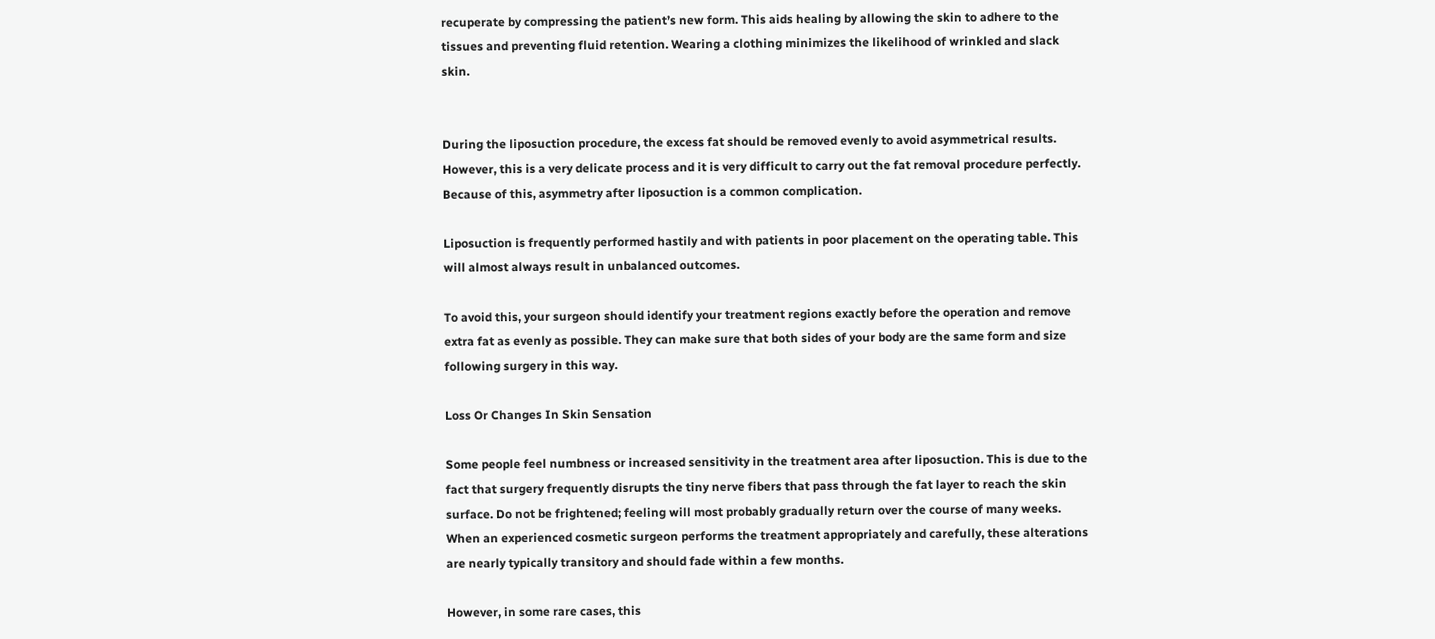recuperate by compressing the patient’s new form. This aids healing by allowing the skin to adhere to the tissues and preventing fluid retention. Wearing a clothing minimizes the likelihood of wrinkled and slack skin.


During the liposuction procedure, the excess fat should be removed evenly to avoid asymmetrical results. However, this is a very delicate process and it is very difficult to carry out the fat removal procedure perfectly. Because of this, asymmetry after liposuction is a common complication.

Liposuction is frequently performed hastily and with patients in poor placement on the operating table. This will almost always result in unbalanced outcomes.

To avoid this, your surgeon should identify your treatment regions exactly before the operation and remove extra fat as evenly as possible. They can make sure that both sides of your body are the same form and size following surgery in this way.

Loss Or Changes In Skin Sensation

Some people feel numbness or increased sensitivity in the treatment area after liposuction. This is due to the fact that surgery frequently disrupts the tiny nerve fibers that pass through the fat layer to reach the skin surface. Do not be frightened; feeling will most probably gradually return over the course of many weeks. When an experienced cosmetic surgeon performs the treatment appropriately and carefully, these alterations are nearly typically transitory and should fade within a few months.

However, in some rare cases, this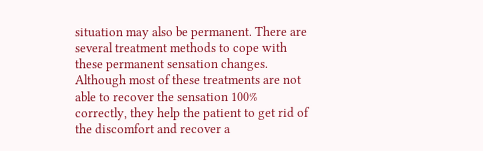situation may also be permanent. There are several treatment methods to cope with these permanent sensation changes. Although most of these treatments are not able to recover the sensation 100% correctly, they help the patient to get rid of the discomfort and recover a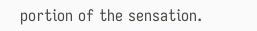portion of the sensation.